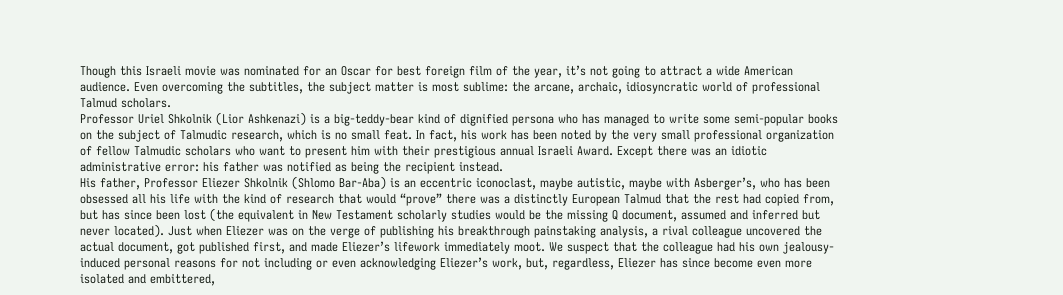Though this Israeli movie was nominated for an Oscar for best foreign film of the year, it’s not going to attract a wide American audience. Even overcoming the subtitles, the subject matter is most sublime: the arcane, archaic, idiosyncratic world of professional Talmud scholars.
Professor Uriel Shkolnik (Lior Ashkenazi) is a big-teddy-bear kind of dignified persona who has managed to write some semi-popular books on the subject of Talmudic research, which is no small feat. In fact, his work has been noted by the very small professional organization of fellow Talmudic scholars who want to present him with their prestigious annual Israeli Award. Except there was an idiotic administrative error: his father was notified as being the recipient instead.
His father, Professor Eliezer Shkolnik (Shlomo Bar-Aba) is an eccentric iconoclast, maybe autistic, maybe with Asberger’s, who has been obsessed all his life with the kind of research that would “prove” there was a distinctly European Talmud that the rest had copied from, but has since been lost (the equivalent in New Testament scholarly studies would be the missing Q document, assumed and inferred but never located). Just when Eliezer was on the verge of publishing his breakthrough painstaking analysis, a rival colleague uncovered the actual document, got published first, and made Eliezer’s lifework immediately moot. We suspect that the colleague had his own jealousy-induced personal reasons for not including or even acknowledging Eliezer’s work, but, regardless, Eliezer has since become even more isolated and embittered,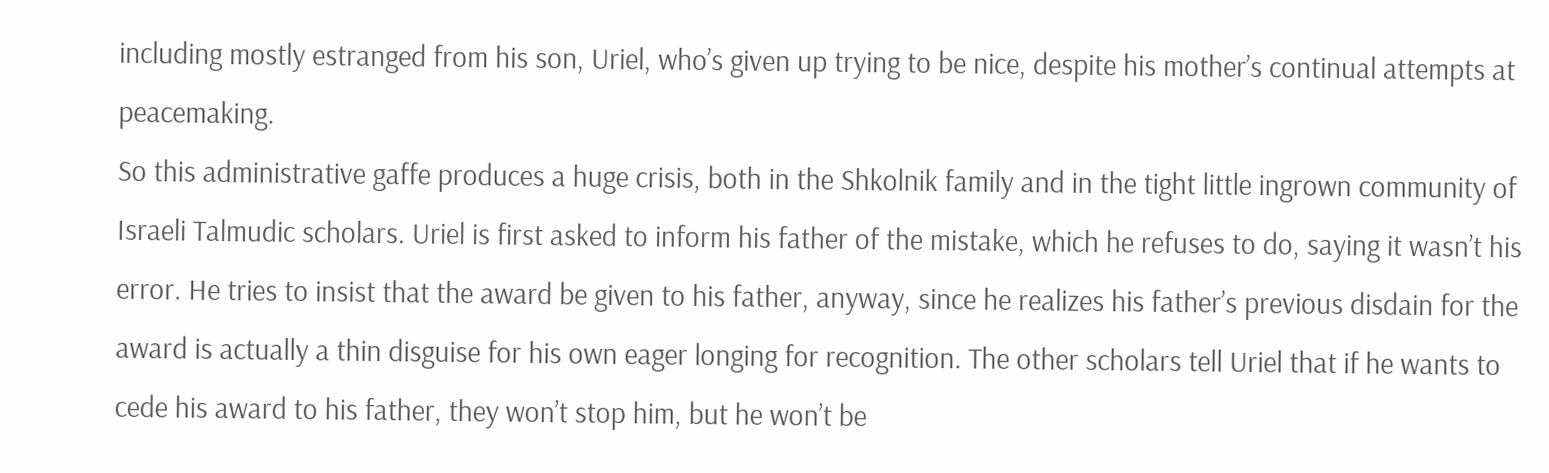including mostly estranged from his son, Uriel, who’s given up trying to be nice, despite his mother’s continual attempts at peacemaking.
So this administrative gaffe produces a huge crisis, both in the Shkolnik family and in the tight little ingrown community of Israeli Talmudic scholars. Uriel is first asked to inform his father of the mistake, which he refuses to do, saying it wasn’t his error. He tries to insist that the award be given to his father, anyway, since he realizes his father’s previous disdain for the award is actually a thin disguise for his own eager longing for recognition. The other scholars tell Uriel that if he wants to cede his award to his father, they won’t stop him, but he won’t be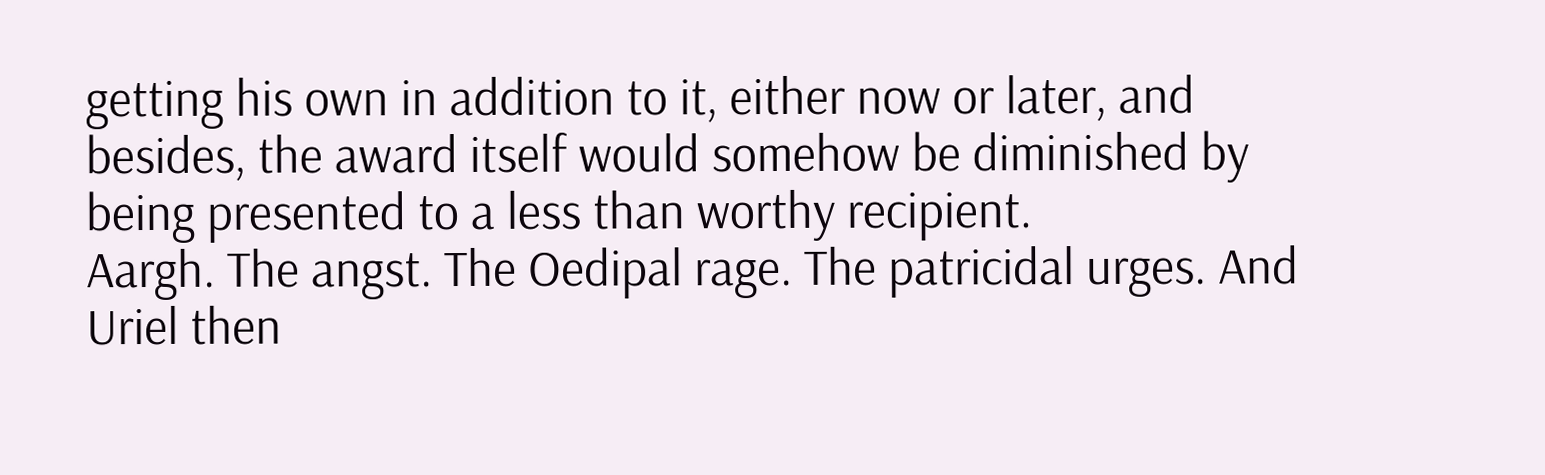getting his own in addition to it, either now or later, and besides, the award itself would somehow be diminished by being presented to a less than worthy recipient.
Aargh. The angst. The Oedipal rage. The patricidal urges. And Uriel then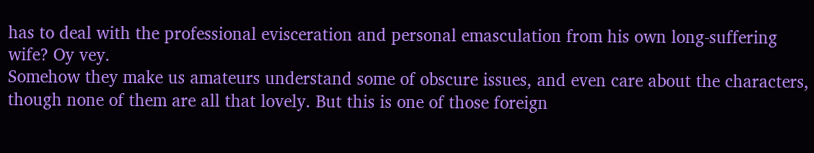has to deal with the professional evisceration and personal emasculation from his own long-suffering wife? Oy vey.
Somehow they make us amateurs understand some of obscure issues, and even care about the characters, though none of them are all that lovely. But this is one of those foreign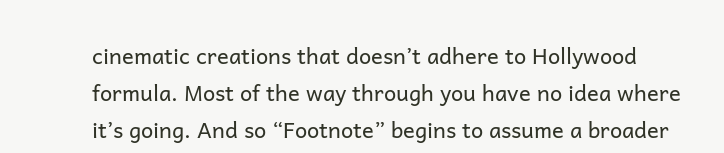cinematic creations that doesn’t adhere to Hollywood formula. Most of the way through you have no idea where it’s going. And so “Footnote” begins to assume a broader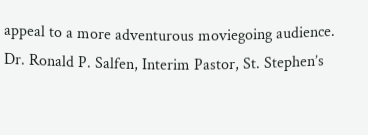appeal to a more adventurous moviegoing audience.
Dr. Ronald P. Salfen, Interim Pastor, St. Stephen’s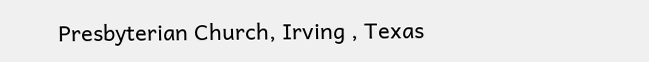Presbyterian Church, Irving , Texas